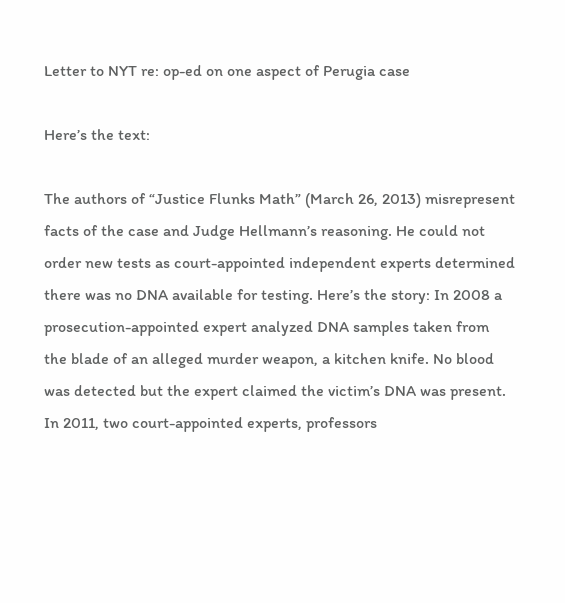Letter to NYT re: op-ed on one aspect of Perugia case

Here’s the text:

The authors of “Justice Flunks Math” (March 26, 2013) misrepresent facts of the case and Judge Hellmann’s reasoning. He could not order new tests as court-appointed independent experts determined there was no DNA available for testing. Here’s the story: In 2008 a prosecution-appointed expert analyzed DNA samples taken from the blade of an alleged murder weapon, a kitchen knife. No blood was detected but the expert claimed the victim’s DNA was present. In 2011, two court-appointed experts, professors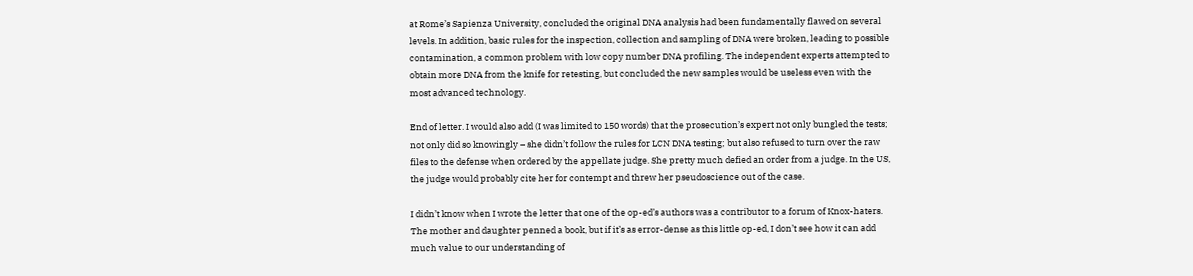at Rome’s Sapienza University, concluded the original DNA analysis had been fundamentally flawed on several levels. In addition, basic rules for the inspection, collection and sampling of DNA were broken, leading to possible contamination, a common problem with low copy number DNA profiling. The independent experts attempted to obtain more DNA from the knife for retesting, but concluded the new samples would be useless even with the most advanced technology.

End of letter. I would also add (I was limited to 150 words) that the prosecution’s expert not only bungled the tests; not only did so knowingly – she didn’t follow the rules for LCN DNA testing; but also refused to turn over the raw files to the defense when ordered by the appellate judge. She pretty much defied an order from a judge. In the US, the judge would probably cite her for contempt and threw her pseudoscience out of the case.

I didn’t know when I wrote the letter that one of the op-ed’s authors was a contributor to a forum of Knox-haters. The mother and daughter penned a book, but if it’s as error-dense as this little op-ed, I don’t see how it can add much value to our understanding of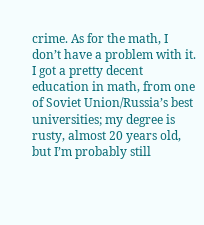crime. As for the math, I don’t have a problem with it. I got a pretty decent education in math, from one of Soviet Union/Russia’s best universities; my degree is rusty, almost 20 years old, but I’m probably still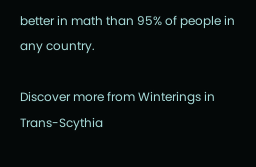better in math than 95% of people in any country.

Discover more from Winterings in Trans-Scythia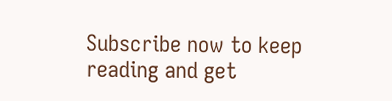Subscribe now to keep reading and get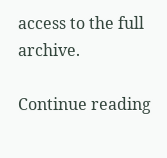access to the full archive.

Continue reading